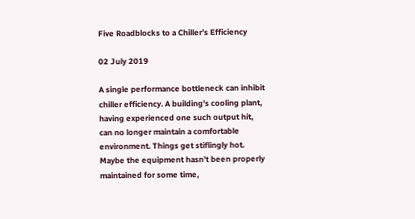Five Roadblocks to a Chiller’s Efficiency

02 July 2019

A single performance bottleneck can inhibit chiller efficiency. A building’s cooling plant, having experienced one such output hit, can no longer maintain a comfortable environment. Things get stiflingly hot. Maybe the equipment hasn’t been properly maintained for some time,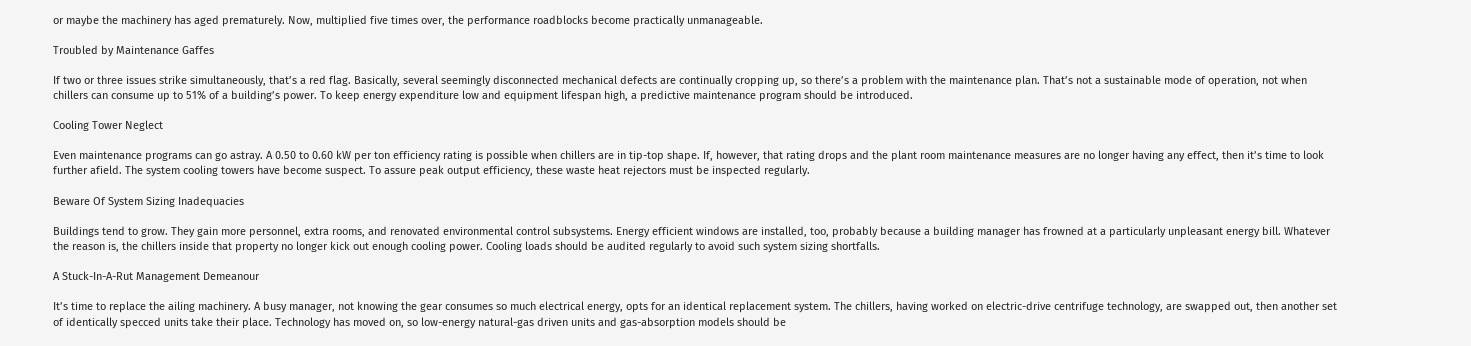or maybe the machinery has aged prematurely. Now, multiplied five times over, the performance roadblocks become practically unmanageable.

Troubled by Maintenance Gaffes

If two or three issues strike simultaneously, that’s a red flag. Basically, several seemingly disconnected mechanical defects are continually cropping up, so there’s a problem with the maintenance plan. That’s not a sustainable mode of operation, not when chillers can consume up to 51% of a building’s power. To keep energy expenditure low and equipment lifespan high, a predictive maintenance program should be introduced.

Cooling Tower Neglect

Even maintenance programs can go astray. A 0.50 to 0.60 kW per ton efficiency rating is possible when chillers are in tip-top shape. If, however, that rating drops and the plant room maintenance measures are no longer having any effect, then it’s time to look further afield. The system cooling towers have become suspect. To assure peak output efficiency, these waste heat rejectors must be inspected regularly.

Beware Of System Sizing Inadequacies

Buildings tend to grow. They gain more personnel, extra rooms, and renovated environmental control subsystems. Energy efficient windows are installed, too, probably because a building manager has frowned at a particularly unpleasant energy bill. Whatever the reason is, the chillers inside that property no longer kick out enough cooling power. Cooling loads should be audited regularly to avoid such system sizing shortfalls.

A Stuck-In-A-Rut Management Demeanour

It’s time to replace the ailing machinery. A busy manager, not knowing the gear consumes so much electrical energy, opts for an identical replacement system. The chillers, having worked on electric-drive centrifuge technology, are swapped out, then another set of identically specced units take their place. Technology has moved on, so low-energy natural-gas driven units and gas-absorption models should be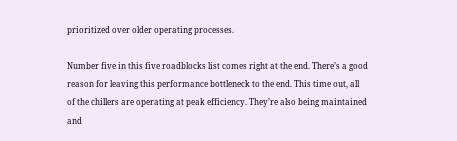prioritized over older operating processes.

Number five in this five roadblocks list comes right at the end. There’s a good reason for leaving this performance bottleneck to the end. This time out, all of the chillers are operating at peak efficiency. They’re also being maintained and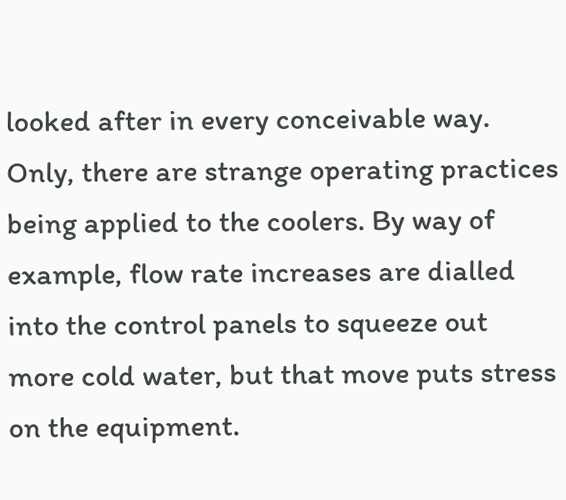looked after in every conceivable way. Only, there are strange operating practices being applied to the coolers. By way of example, flow rate increases are dialled into the control panels to squeeze out more cold water, but that move puts stress on the equipment.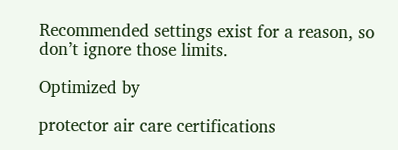Recommended settings exist for a reason, so don’t ignore those limits.

Optimized by

protector air care certifications